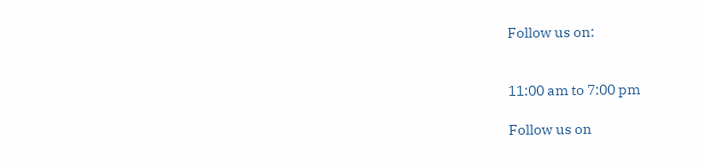Follow us on:


11:00 am to 7:00 pm

Follow us on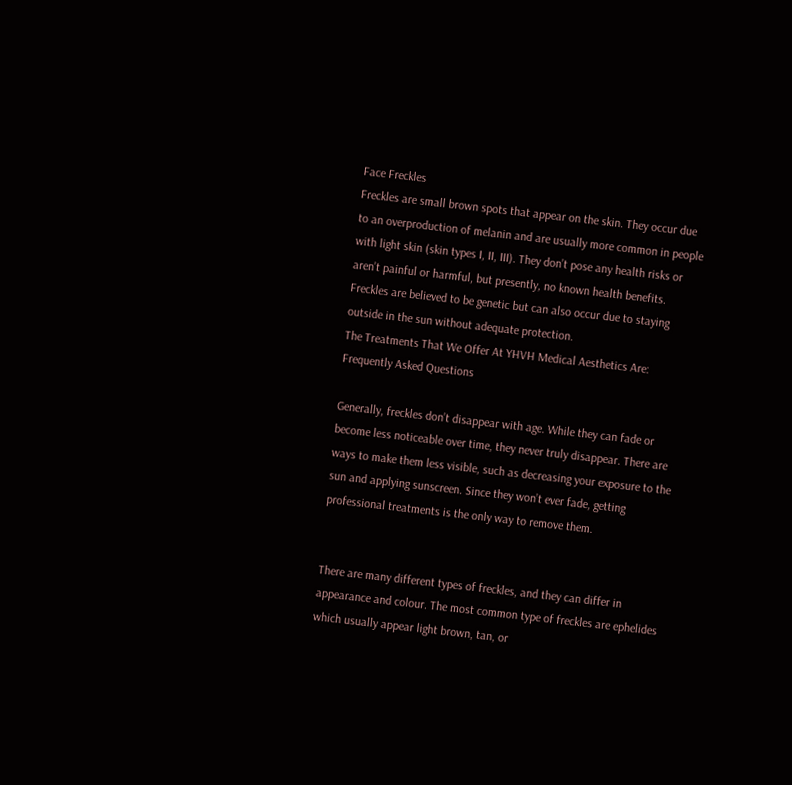Face Freckles
Freckles are small brown spots that appear on the skin. They occur due to an overproduction of melanin and are usually more common in people with light skin (skin types I, II, III). They don’t pose any health risks or aren’t painful or harmful, but presently, no known health benefits. Freckles are believed to be genetic but can also occur due to staying outside in the sun without adequate protection.
The Treatments That We Offer At YHVH Medical Aesthetics Are:
Frequently Asked Questions

Generally, freckles don’t disappear with age. While they can fade or become less noticeable over time, they never truly disappear. There are ways to make them less visible, such as decreasing your exposure to the sun and applying sunscreen. Since they won’t ever fade, getting professional treatments is the only way to remove them.


There are many different types of freckles, and they can differ in appearance and colour. The most common type of freckles are ephelides which usually appear light brown, tan, or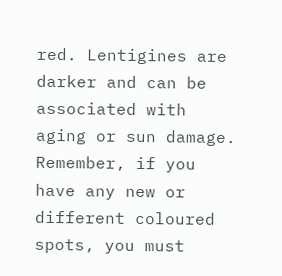red. Lentigines are darker and can be associated with aging or sun damage. Remember, if you have any new or different coloured spots, you must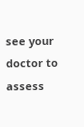see your doctor to assess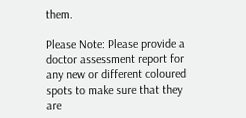them.

Please Note: Please provide a doctor assessment report for any new or different coloured spots to make sure that they are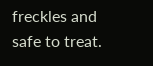freckles and safe to treat.